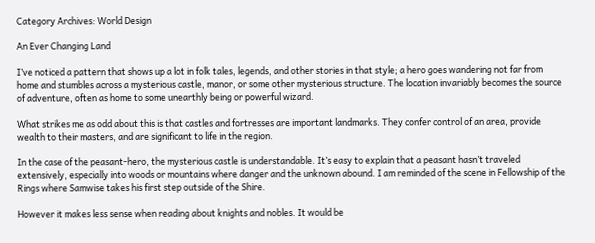Category Archives: World Design

An Ever Changing Land

I’ve noticed a pattern that shows up a lot in folk tales, legends, and other stories in that style; a hero goes wandering not far from home and stumbles across a mysterious castle, manor, or some other mysterious structure. The location invariably becomes the source of adventure, often as home to some unearthly being or powerful wizard.

What strikes me as odd about this is that castles and fortresses are important landmarks. They confer control of an area, provide wealth to their masters, and are significant to life in the region.

In the case of the peasant-hero, the mysterious castle is understandable. It’s easy to explain that a peasant hasn’t traveled extensively, especially into woods or mountains where danger and the unknown abound. I am reminded of the scene in Fellowship of the Rings where Samwise takes his first step outside of the Shire.

However it makes less sense when reading about knights and nobles. It would be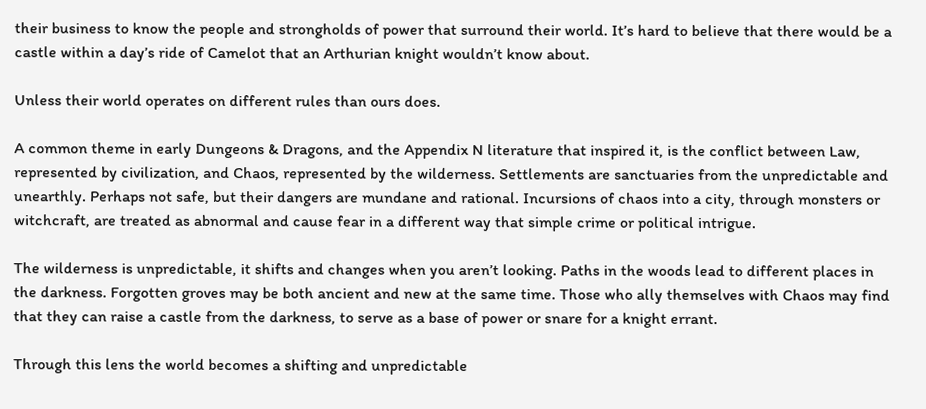their business to know the people and strongholds of power that surround their world. It’s hard to believe that there would be a castle within a day’s ride of Camelot that an Arthurian knight wouldn’t know about.

Unless their world operates on different rules than ours does.

A common theme in early Dungeons & Dragons, and the Appendix N literature that inspired it, is the conflict between Law, represented by civilization, and Chaos, represented by the wilderness. Settlements are sanctuaries from the unpredictable and unearthly. Perhaps not safe, but their dangers are mundane and rational. Incursions of chaos into a city, through monsters or witchcraft, are treated as abnormal and cause fear in a different way that simple crime or political intrigue.

The wilderness is unpredictable, it shifts and changes when you aren’t looking. Paths in the woods lead to different places in the darkness. Forgotten groves may be both ancient and new at the same time. Those who ally themselves with Chaos may find that they can raise a castle from the darkness, to serve as a base of power or snare for a knight errant.

Through this lens the world becomes a shifting and unpredictable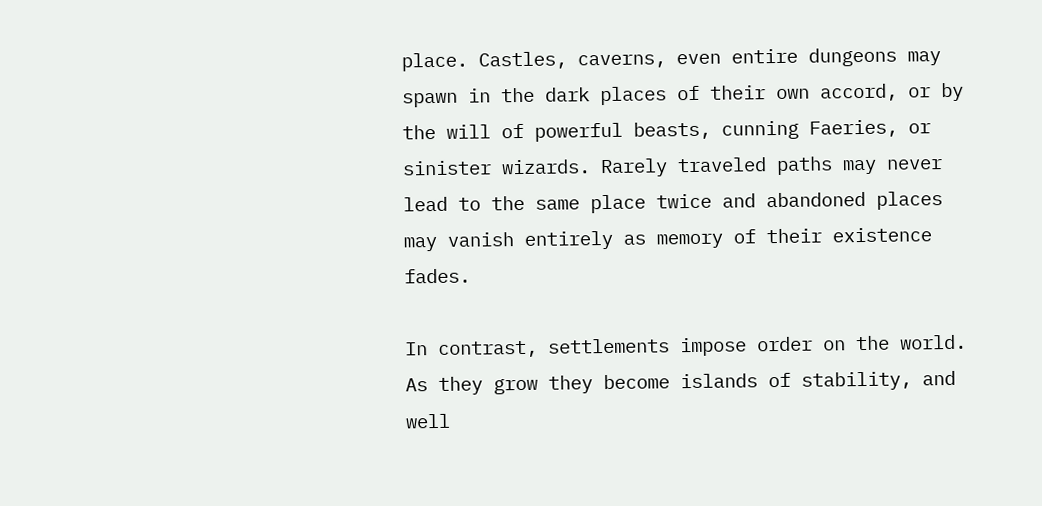place. Castles, caverns, even entire dungeons may spawn in the dark places of their own accord, or by the will of powerful beasts, cunning Faeries, or sinister wizards. Rarely traveled paths may never lead to the same place twice and abandoned places may vanish entirely as memory of their existence fades.

In contrast, settlements impose order on the world. As they grow they become islands of stability, and well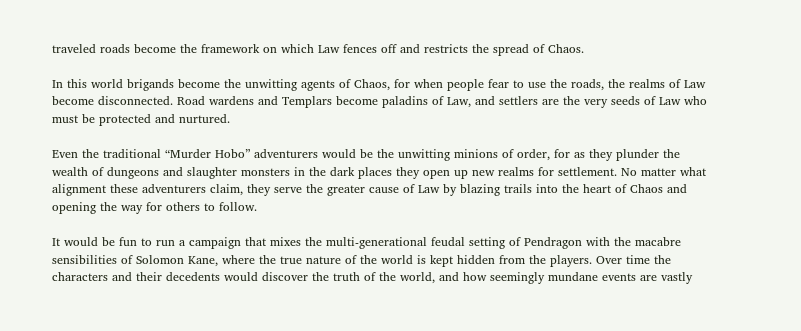traveled roads become the framework on which Law fences off and restricts the spread of Chaos.

In this world brigands become the unwitting agents of Chaos, for when people fear to use the roads, the realms of Law become disconnected. Road wardens and Templars become paladins of Law, and settlers are the very seeds of Law who must be protected and nurtured.

Even the traditional “Murder Hobo” adventurers would be the unwitting minions of order, for as they plunder the wealth of dungeons and slaughter monsters in the dark places they open up new realms for settlement. No matter what alignment these adventurers claim, they serve the greater cause of Law by blazing trails into the heart of Chaos and opening the way for others to follow.

It would be fun to run a campaign that mixes the multi-generational feudal setting of Pendragon with the macabre sensibilities of Solomon Kane, where the true nature of the world is kept hidden from the players. Over time the characters and their decedents would discover the truth of the world, and how seemingly mundane events are vastly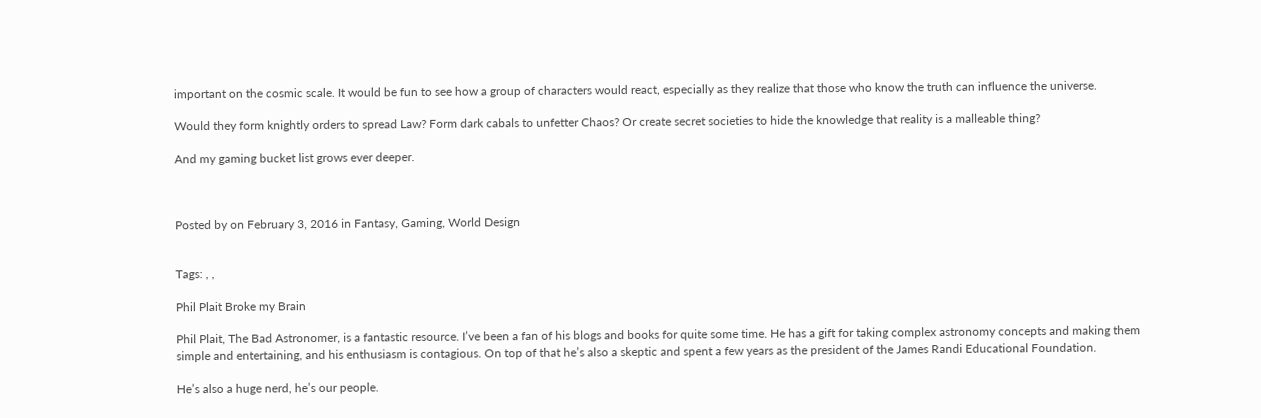important on the cosmic scale. It would be fun to see how a group of characters would react, especially as they realize that those who know the truth can influence the universe.

Would they form knightly orders to spread Law? Form dark cabals to unfetter Chaos? Or create secret societies to hide the knowledge that reality is a malleable thing?

And my gaming bucket list grows ever deeper.



Posted by on February 3, 2016 in Fantasy, Gaming, World Design


Tags: , ,

Phil Plait Broke my Brain

Phil Plait, The Bad Astronomer, is a fantastic resource. I’ve been a fan of his blogs and books for quite some time. He has a gift for taking complex astronomy concepts and making them simple and entertaining, and his enthusiasm is contagious. On top of that he’s also a skeptic and spent a few years as the president of the James Randi Educational Foundation.

He’s also a huge nerd, he’s our people.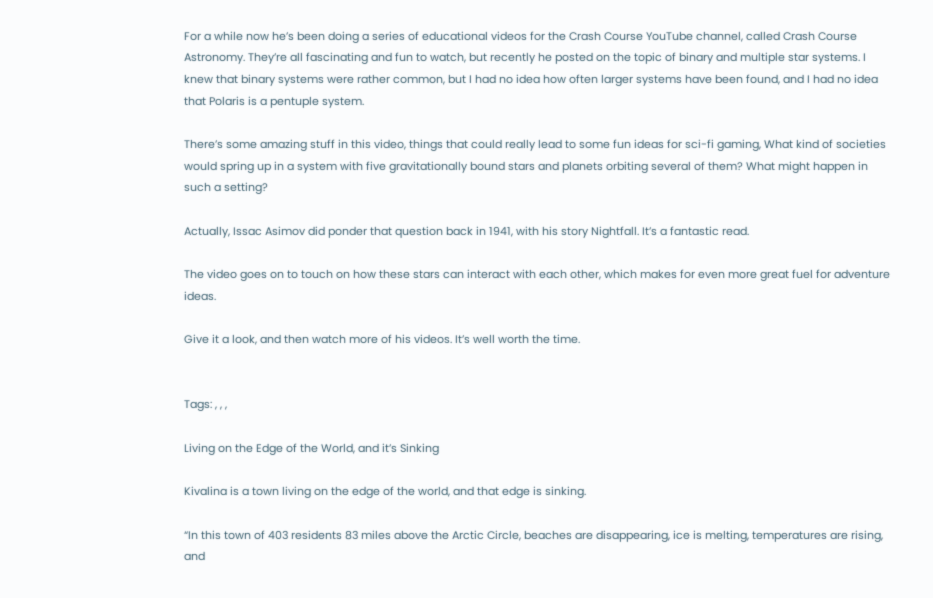For a while now he’s been doing a series of educational videos for the Crash Course YouTube channel, called Crash Course Astronomy. They’re all fascinating and fun to watch, but recently he posted on the topic of binary and multiple star systems. I knew that binary systems were rather common, but I had no idea how often larger systems have been found, and I had no idea that Polaris is a pentuple system.

There’s some amazing stuff in this video, things that could really lead to some fun ideas for sci-fi gaming, What kind of societies would spring up in a system with five gravitationally bound stars and planets orbiting several of them? What might happen in such a setting?

Actually, Issac Asimov did ponder that question back in 1941, with his story Nightfall. It’s a fantastic read.

The video goes on to touch on how these stars can interact with each other, which makes for even more great fuel for adventure ideas.

Give it a look, and then watch more of his videos. It’s well worth the time.


Tags: , , ,

Living on the Edge of the World, and it’s Sinking

Kivalina is a town living on the edge of the world, and that edge is sinking.

“In this town of 403 residents 83 miles above the Arctic Circle, beaches are disappearing, ice is melting, temperatures are rising, and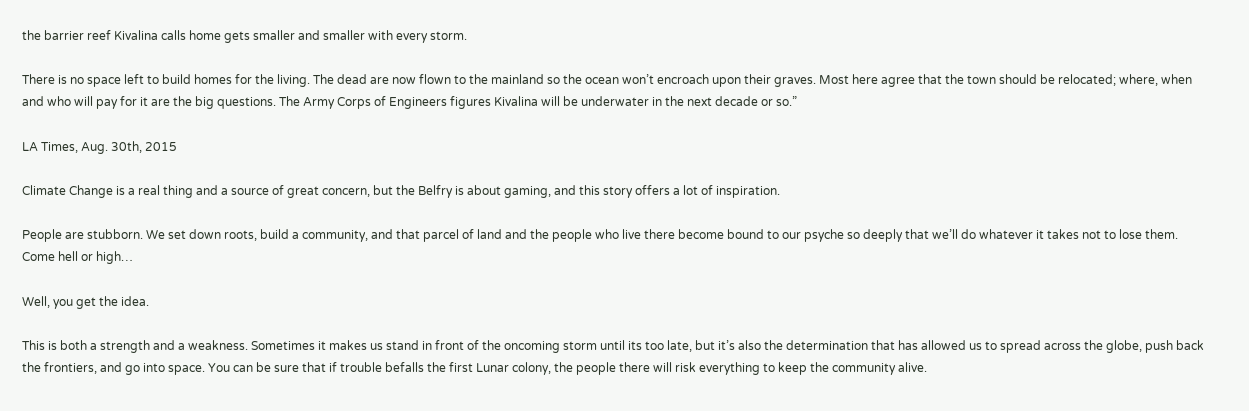the barrier reef Kivalina calls home gets smaller and smaller with every storm.

There is no space left to build homes for the living. The dead are now flown to the mainland so the ocean won’t encroach upon their graves. Most here agree that the town should be relocated; where, when and who will pay for it are the big questions. The Army Corps of Engineers figures Kivalina will be underwater in the next decade or so.”

LA Times, Aug. 30th, 2015

Climate Change is a real thing and a source of great concern, but the Belfry is about gaming, and this story offers a lot of inspiration.

People are stubborn. We set down roots, build a community, and that parcel of land and the people who live there become bound to our psyche so deeply that we’ll do whatever it takes not to lose them. Come hell or high…

Well, you get the idea.

This is both a strength and a weakness. Sometimes it makes us stand in front of the oncoming storm until its too late, but it’s also the determination that has allowed us to spread across the globe, push back the frontiers, and go into space. You can be sure that if trouble befalls the first Lunar colony, the people there will risk everything to keep the community alive.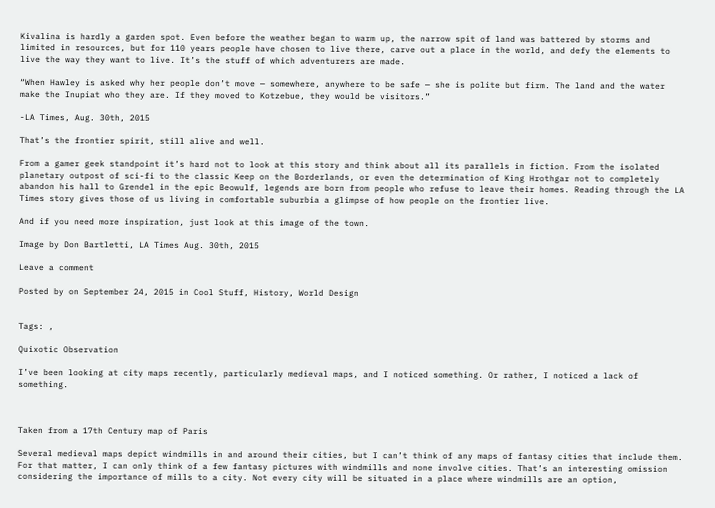Kivalina is hardly a garden spot. Even before the weather began to warm up, the narrow spit of land was battered by storms and limited in resources, but for 110 years people have chosen to live there, carve out a place in the world, and defy the elements to live the way they want to live. It’s the stuff of which adventurers are made.

“When Hawley is asked why her people don’t move — somewhere, anywhere to be safe — she is polite but firm. The land and the water make the Inupiat who they are. If they moved to Kotzebue, they would be visitors.”

-LA Times, Aug. 30th, 2015

That’s the frontier spirit, still alive and well.

From a gamer geek standpoint it’s hard not to look at this story and think about all its parallels in fiction. From the isolated planetary outpost of sci-fi to the classic Keep on the Borderlands, or even the determination of King Hrothgar not to completely abandon his hall to Grendel in the epic Beowulf, legends are born from people who refuse to leave their homes. Reading through the LA Times story gives those of us living in comfortable suburbia a glimpse of how people on the frontier live.

And if you need more inspiration, just look at this image of the town.

Image by Don Bartletti, LA Times Aug. 30th, 2015

Leave a comment

Posted by on September 24, 2015 in Cool Stuff, History, World Design


Tags: ,

Quixotic Observation

I’ve been looking at city maps recently, particularly medieval maps, and I noticed something. Or rather, I noticed a lack of something.



Taken from a 17th Century map of Paris

Several medieval maps depict windmills in and around their cities, but I can’t think of any maps of fantasy cities that include them. For that matter, I can only think of a few fantasy pictures with windmills and none involve cities. That’s an interesting omission considering the importance of mills to a city. Not every city will be situated in a place where windmills are an option,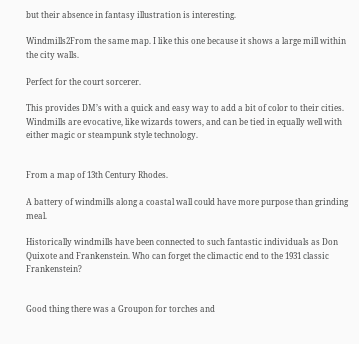but their absence in fantasy illustration is interesting.

Windmills2From the same map. I like this one because it shows a large mill within the city walls.

Perfect for the court sorcerer.

This provides DM’s with a quick and easy way to add a bit of color to their cities. Windmills are evocative, like wizards towers, and can be tied in equally well with either magic or steampunk style technology.


From a map of 13th Century Rhodes.

A battery of windmills along a coastal wall could have more purpose than grinding meal.

Historically windmills have been connected to such fantastic individuals as Don Quixote and Frankenstein. Who can forget the climactic end to the 1931 classic Frankenstein?


Good thing there was a Groupon for torches and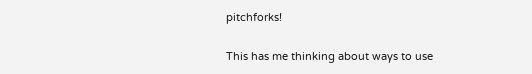pitchforks!

This has me thinking about ways to use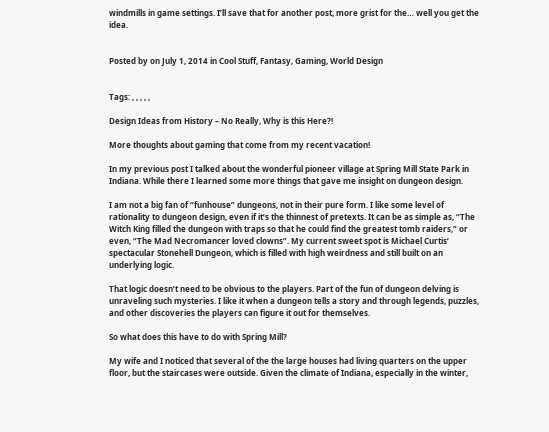windmills in game settings. I’ll save that for another post, more grist for the… well you get the idea.


Posted by on July 1, 2014 in Cool Stuff, Fantasy, Gaming, World Design


Tags: , , , , ,

Design Ideas from History – No Really, Why is this Here?!

More thoughts about gaming that come from my recent vacation!

In my previous post I talked about the wonderful pioneer village at Spring Mill State Park in Indiana. While there I learned some more things that gave me insight on dungeon design.

I am not a big fan of “funhouse” dungeons, not in their pure form. I like some level of rationality to dungeon design, even if it’s the thinnest of pretexts. It can be as simple as, “The Witch King filled the dungeon with traps so that he could find the greatest tomb raiders,” or even, “The Mad Necromancer loved clowns”. My current sweet spot is Michael Curtis’ spectacular Stonehell Dungeon, which is filled with high weirdness and still built on an underlying logic.

That logic doesn’t need to be obvious to the players. Part of the fun of dungeon delving is unraveling such mysteries. I like it when a dungeon tells a story and through legends, puzzles, and other discoveries the players can figure it out for themselves.

So what does this have to do with Spring Mill?

My wife and I noticed that several of the the large houses had living quarters on the upper floor, but the staircases were outside. Given the climate of Indiana, especially in the winter,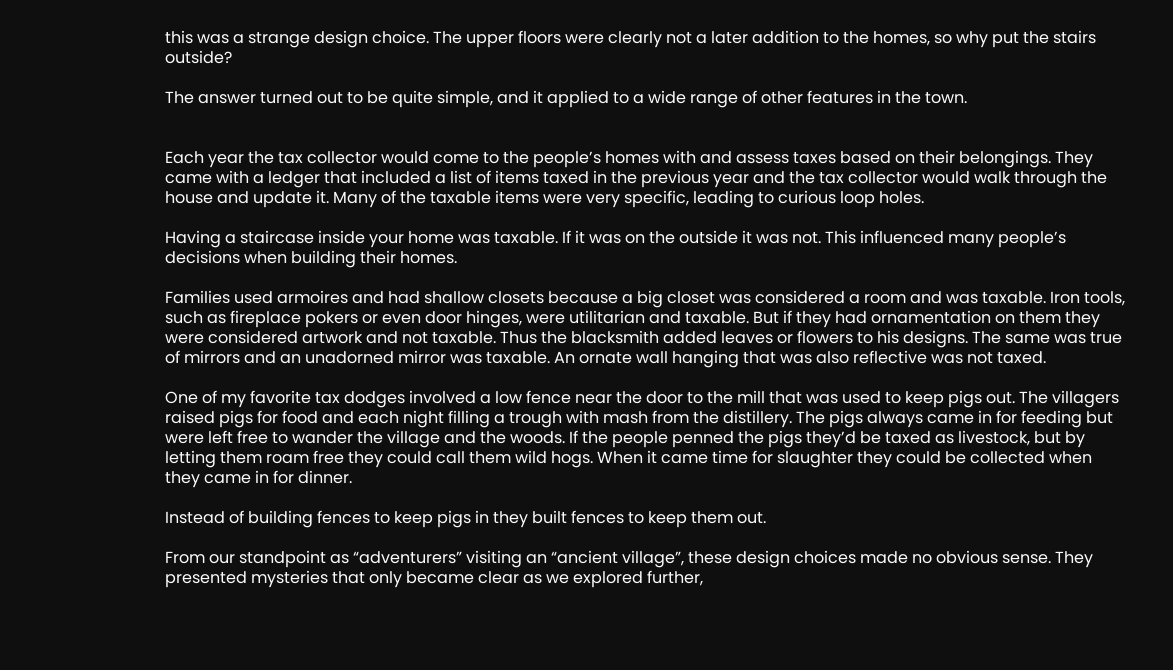this was a strange design choice. The upper floors were clearly not a later addition to the homes, so why put the stairs outside?

The answer turned out to be quite simple, and it applied to a wide range of other features in the town.


Each year the tax collector would come to the people’s homes with and assess taxes based on their belongings. They came with a ledger that included a list of items taxed in the previous year and the tax collector would walk through the house and update it. Many of the taxable items were very specific, leading to curious loop holes.

Having a staircase inside your home was taxable. If it was on the outside it was not. This influenced many people’s decisions when building their homes.

Families used armoires and had shallow closets because a big closet was considered a room and was taxable. Iron tools, such as fireplace pokers or even door hinges, were utilitarian and taxable. But if they had ornamentation on them they were considered artwork and not taxable. Thus the blacksmith added leaves or flowers to his designs. The same was true of mirrors and an unadorned mirror was taxable. An ornate wall hanging that was also reflective was not taxed.

One of my favorite tax dodges involved a low fence near the door to the mill that was used to keep pigs out. The villagers raised pigs for food and each night filling a trough with mash from the distillery. The pigs always came in for feeding but were left free to wander the village and the woods. If the people penned the pigs they’d be taxed as livestock, but by letting them roam free they could call them wild hogs. When it came time for slaughter they could be collected when they came in for dinner.

Instead of building fences to keep pigs in they built fences to keep them out.

From our standpoint as “adventurers” visiting an “ancient village”, these design choices made no obvious sense. They presented mysteries that only became clear as we explored further,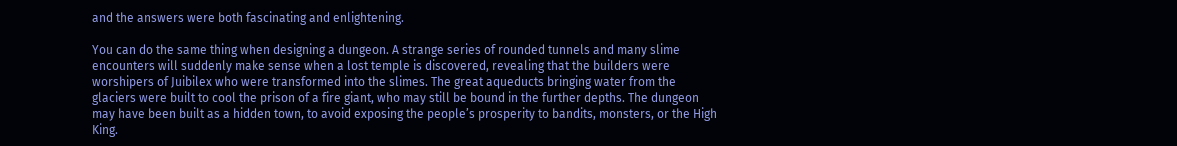and the answers were both fascinating and enlightening.

You can do the same thing when designing a dungeon. A strange series of rounded tunnels and many slime encounters will suddenly make sense when a lost temple is discovered, revealing that the builders were worshipers of Juibilex who were transformed into the slimes. The great aqueducts bringing water from the glaciers were built to cool the prison of a fire giant, who may still be bound in the further depths. The dungeon may have been built as a hidden town, to avoid exposing the people’s prosperity to bandits, monsters, or the High King.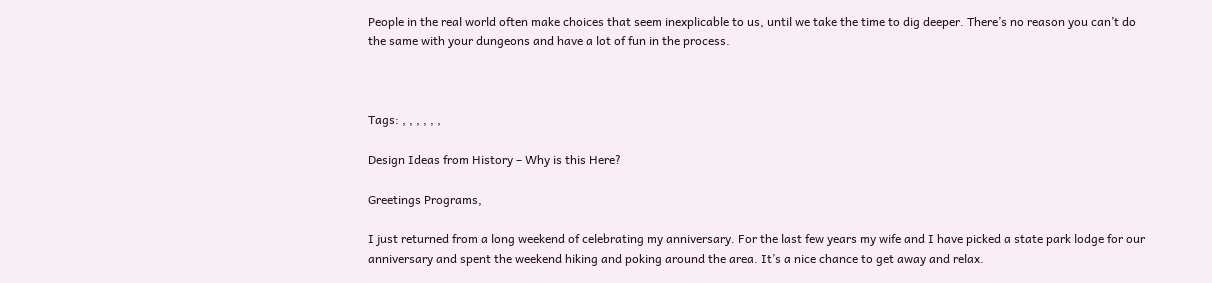People in the real world often make choices that seem inexplicable to us, until we take the time to dig deeper. There’s no reason you can’t do the same with your dungeons and have a lot of fun in the process.



Tags: , , , , , ,

Design Ideas from History – Why is this Here?

Greetings Programs,

I just returned from a long weekend of celebrating my anniversary. For the last few years my wife and I have picked a state park lodge for our anniversary and spent the weekend hiking and poking around the area. It’s a nice chance to get away and relax.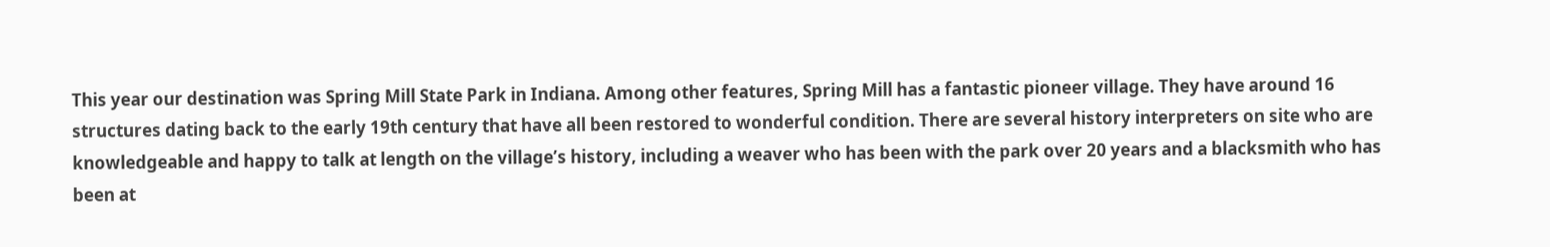This year our destination was Spring Mill State Park in Indiana. Among other features, Spring Mill has a fantastic pioneer village. They have around 16 structures dating back to the early 19th century that have all been restored to wonderful condition. There are several history interpreters on site who are knowledgeable and happy to talk at length on the village’s history, including a weaver who has been with the park over 20 years and a blacksmith who has been at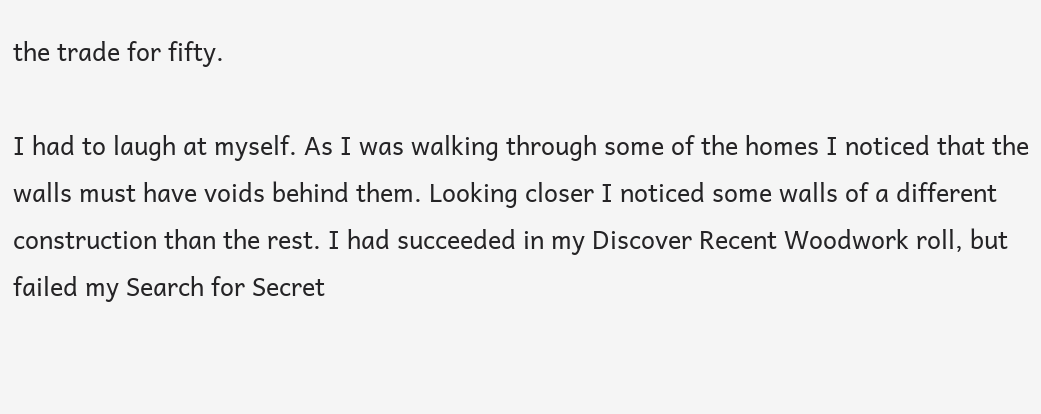the trade for fifty.

I had to laugh at myself. As I was walking through some of the homes I noticed that the walls must have voids behind them. Looking closer I noticed some walls of a different construction than the rest. I had succeeded in my Discover Recent Woodwork roll, but failed my Search for Secret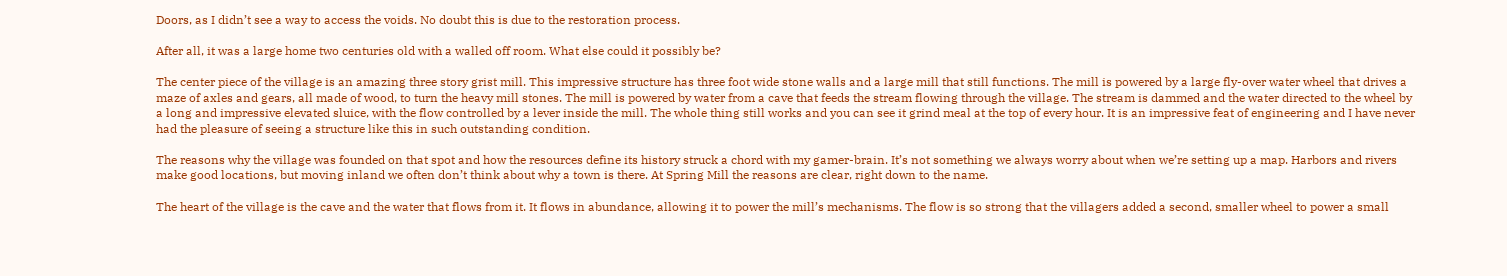Doors, as I didn’t see a way to access the voids. No doubt this is due to the restoration process.

After all, it was a large home two centuries old with a walled off room. What else could it possibly be?

The center piece of the village is an amazing three story grist mill. This impressive structure has three foot wide stone walls and a large mill that still functions. The mill is powered by a large fly-over water wheel that drives a maze of axles and gears, all made of wood, to turn the heavy mill stones. The mill is powered by water from a cave that feeds the stream flowing through the village. The stream is dammed and the water directed to the wheel by a long and impressive elevated sluice, with the flow controlled by a lever inside the mill. The whole thing still works and you can see it grind meal at the top of every hour. It is an impressive feat of engineering and I have never had the pleasure of seeing a structure like this in such outstanding condition.

The reasons why the village was founded on that spot and how the resources define its history struck a chord with my gamer-brain. It’s not something we always worry about when we’re setting up a map. Harbors and rivers make good locations, but moving inland we often don’t think about why a town is there. At Spring Mill the reasons are clear, right down to the name.

The heart of the village is the cave and the water that flows from it. It flows in abundance, allowing it to power the mill’s mechanisms. The flow is so strong that the villagers added a second, smaller wheel to power a small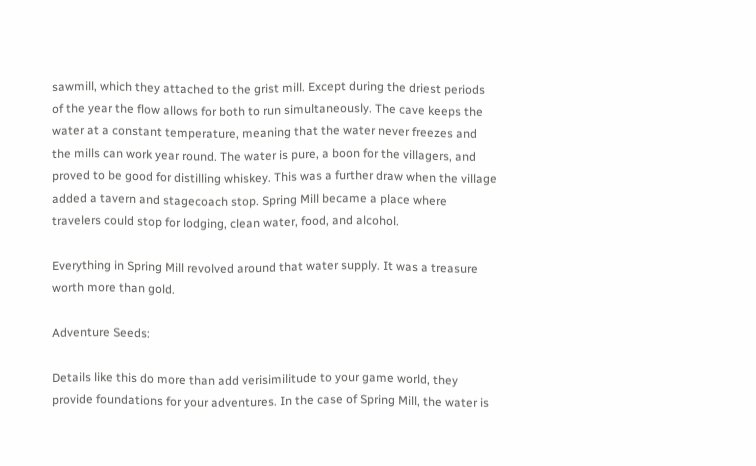sawmill, which they attached to the grist mill. Except during the driest periods of the year the flow allows for both to run simultaneously. The cave keeps the water at a constant temperature, meaning that the water never freezes and the mills can work year round. The water is pure, a boon for the villagers, and proved to be good for distilling whiskey. This was a further draw when the village added a tavern and stagecoach stop. Spring Mill became a place where travelers could stop for lodging, clean water, food, and alcohol.

Everything in Spring Mill revolved around that water supply. It was a treasure worth more than gold.

Adventure Seeds:

Details like this do more than add verisimilitude to your game world, they provide foundations for your adventures. In the case of Spring Mill, the water is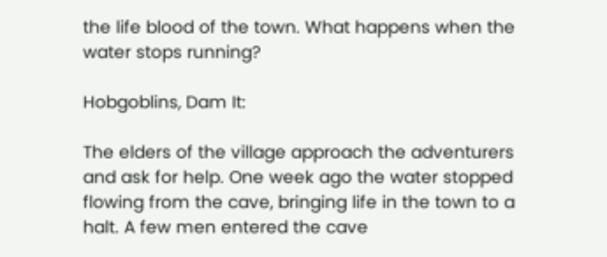the life blood of the town. What happens when the water stops running?

Hobgoblins, Dam It:

The elders of the village approach the adventurers and ask for help. One week ago the water stopped flowing from the cave, bringing life in the town to a halt. A few men entered the cave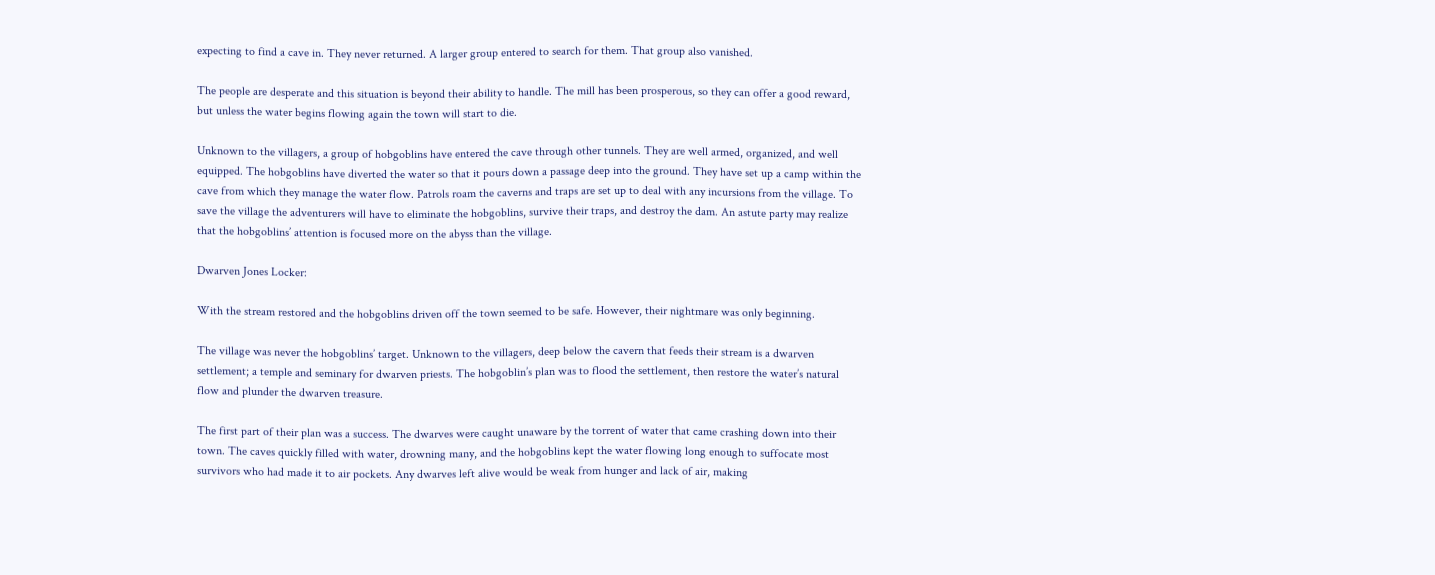expecting to find a cave in. They never returned. A larger group entered to search for them. That group also vanished.

The people are desperate and this situation is beyond their ability to handle. The mill has been prosperous, so they can offer a good reward, but unless the water begins flowing again the town will start to die.

Unknown to the villagers, a group of hobgoblins have entered the cave through other tunnels. They are well armed, organized, and well equipped. The hobgoblins have diverted the water so that it pours down a passage deep into the ground. They have set up a camp within the cave from which they manage the water flow. Patrols roam the caverns and traps are set up to deal with any incursions from the village. To save the village the adventurers will have to eliminate the hobgoblins, survive their traps, and destroy the dam. An astute party may realize that the hobgoblins’ attention is focused more on the abyss than the village.

Dwarven Jones Locker:

With the stream restored and the hobgoblins driven off the town seemed to be safe. However, their nightmare was only beginning.

The village was never the hobgoblins’ target. Unknown to the villagers, deep below the cavern that feeds their stream is a dwarven settlement; a temple and seminary for dwarven priests. The hobgoblin’s plan was to flood the settlement, then restore the water’s natural flow and plunder the dwarven treasure.

The first part of their plan was a success. The dwarves were caught unaware by the torrent of water that came crashing down into their town. The caves quickly filled with water, drowning many, and the hobgoblins kept the water flowing long enough to suffocate most survivors who had made it to air pockets. Any dwarves left alive would be weak from hunger and lack of air, making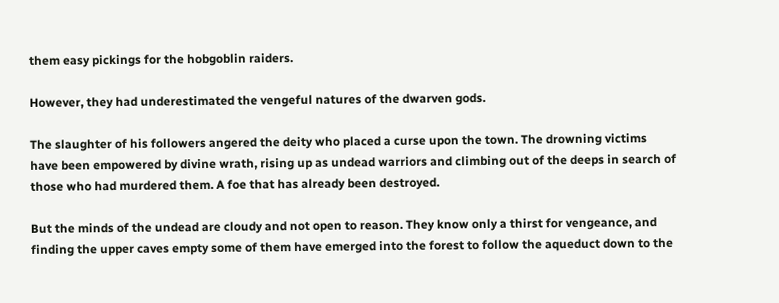them easy pickings for the hobgoblin raiders.

However, they had underestimated the vengeful natures of the dwarven gods.

The slaughter of his followers angered the deity who placed a curse upon the town. The drowning victims have been empowered by divine wrath, rising up as undead warriors and climbing out of the deeps in search of those who had murdered them. A foe that has already been destroyed.

But the minds of the undead are cloudy and not open to reason. They know only a thirst for vengeance, and finding the upper caves empty some of them have emerged into the forest to follow the aqueduct down to the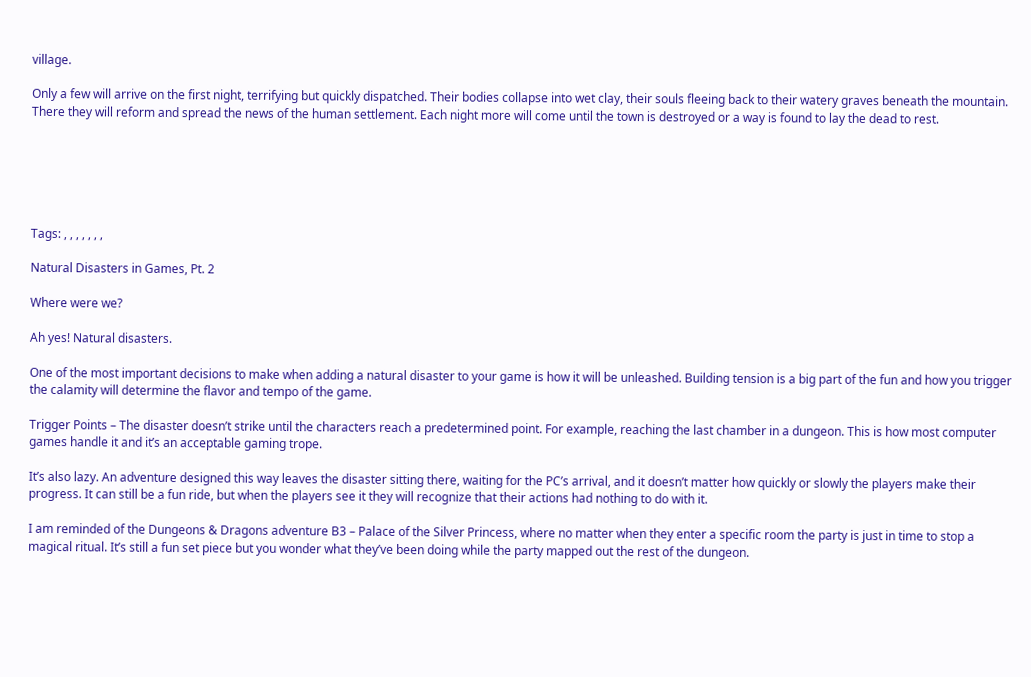village.

Only a few will arrive on the first night, terrifying but quickly dispatched. Their bodies collapse into wet clay, their souls fleeing back to their watery graves beneath the mountain. There they will reform and spread the news of the human settlement. Each night more will come until the town is destroyed or a way is found to lay the dead to rest.






Tags: , , , , , , ,

Natural Disasters in Games, Pt. 2

Where were we?

Ah yes! Natural disasters.

One of the most important decisions to make when adding a natural disaster to your game is how it will be unleashed. Building tension is a big part of the fun and how you trigger the calamity will determine the flavor and tempo of the game.

Trigger Points – The disaster doesn’t strike until the characters reach a predetermined point. For example, reaching the last chamber in a dungeon. This is how most computer games handle it and it’s an acceptable gaming trope.

It’s also lazy. An adventure designed this way leaves the disaster sitting there, waiting for the PC’s arrival, and it doesn’t matter how quickly or slowly the players make their progress. It can still be a fun ride, but when the players see it they will recognize that their actions had nothing to do with it.

I am reminded of the Dungeons & Dragons adventure B3 – Palace of the Silver Princess, where no matter when they enter a specific room the party is just in time to stop a magical ritual. It’s still a fun set piece but you wonder what they’ve been doing while the party mapped out the rest of the dungeon.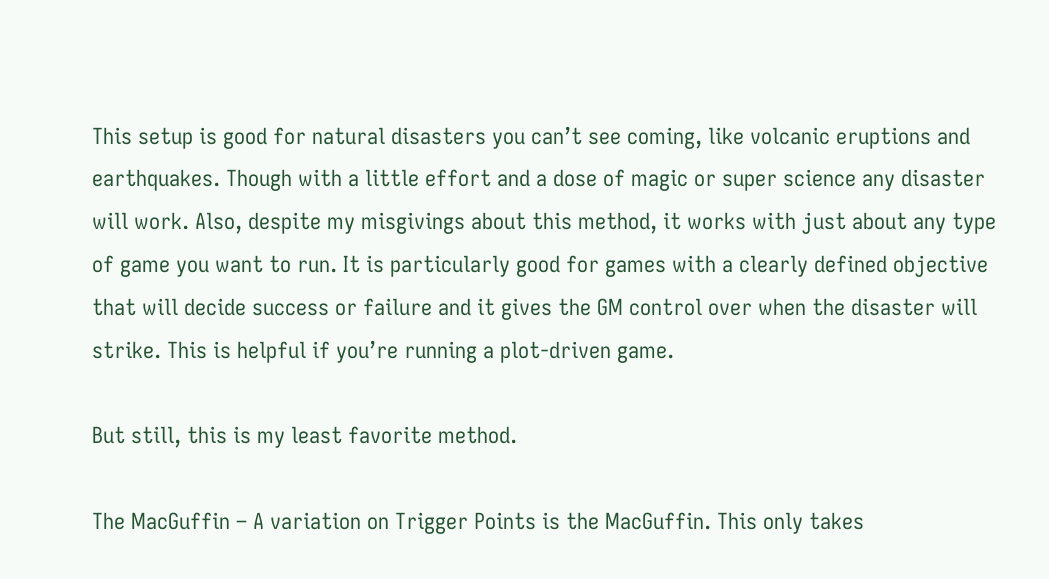This setup is good for natural disasters you can’t see coming, like volcanic eruptions and earthquakes. Though with a little effort and a dose of magic or super science any disaster will work. Also, despite my misgivings about this method, it works with just about any type of game you want to run. It is particularly good for games with a clearly defined objective that will decide success or failure and it gives the GM control over when the disaster will strike. This is helpful if you’re running a plot-driven game.

But still, this is my least favorite method.

The MacGuffin – A variation on Trigger Points is the MacGuffin. This only takes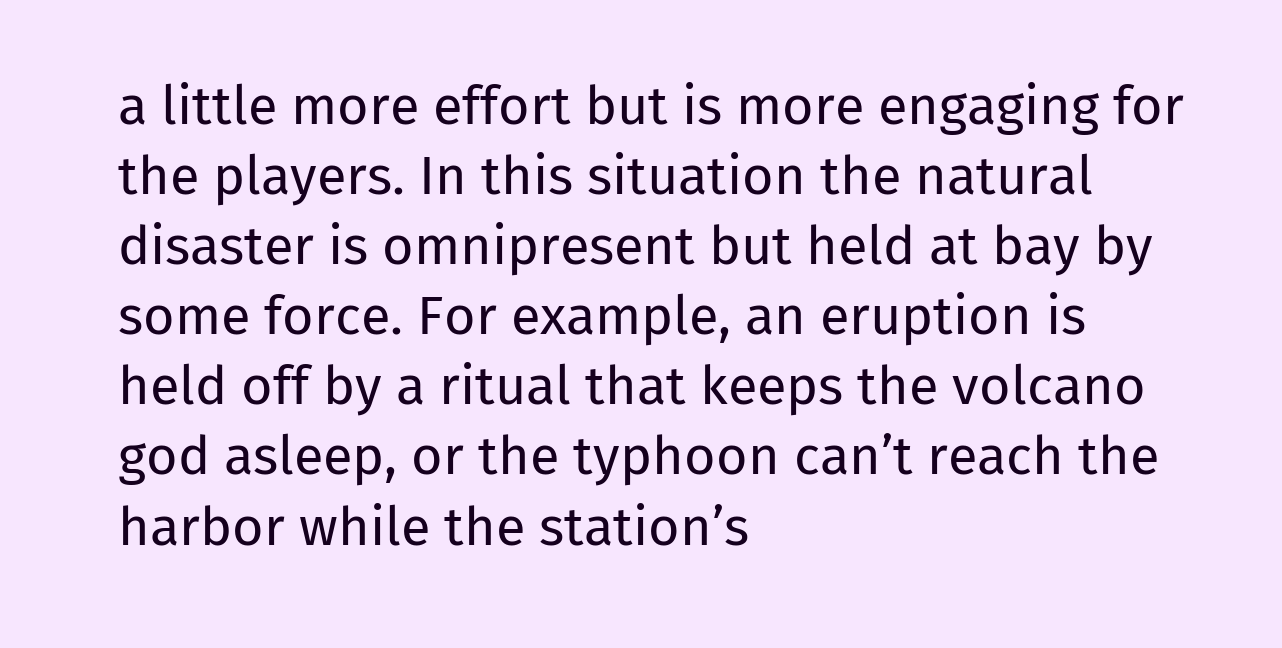a little more effort but is more engaging for the players. In this situation the natural disaster is omnipresent but held at bay by some force. For example, an eruption is held off by a ritual that keeps the volcano god asleep, or the typhoon can’t reach the harbor while the station’s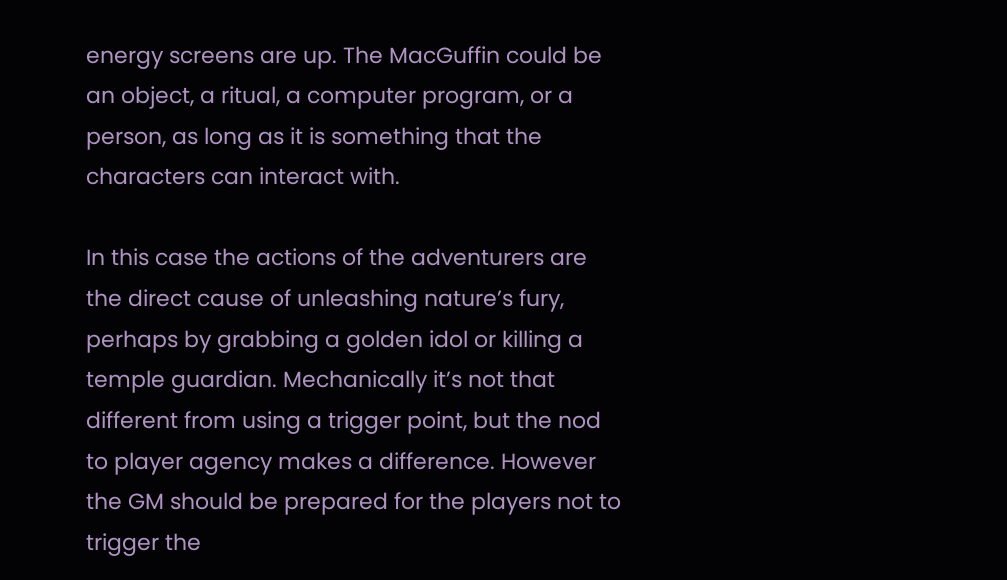energy screens are up. The MacGuffin could be an object, a ritual, a computer program, or a person, as long as it is something that the characters can interact with.

In this case the actions of the adventurers are the direct cause of unleashing nature’s fury, perhaps by grabbing a golden idol or killing a temple guardian. Mechanically it’s not that different from using a trigger point, but the nod to player agency makes a difference. However the GM should be prepared for the players not to trigger the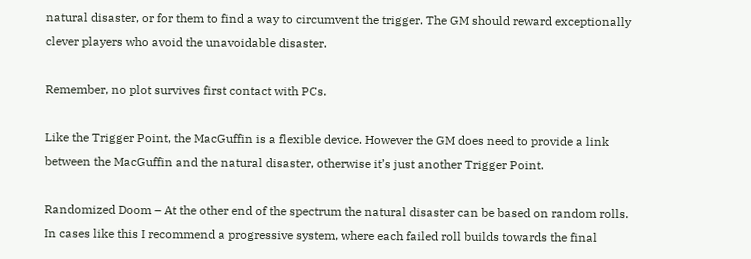natural disaster, or for them to find a way to circumvent the trigger. The GM should reward exceptionally clever players who avoid the unavoidable disaster.

Remember, no plot survives first contact with PCs.

Like the Trigger Point, the MacGuffin is a flexible device. However the GM does need to provide a link between the MacGuffin and the natural disaster, otherwise it’s just another Trigger Point.

Randomized Doom – At the other end of the spectrum the natural disaster can be based on random rolls. In cases like this I recommend a progressive system, where each failed roll builds towards the final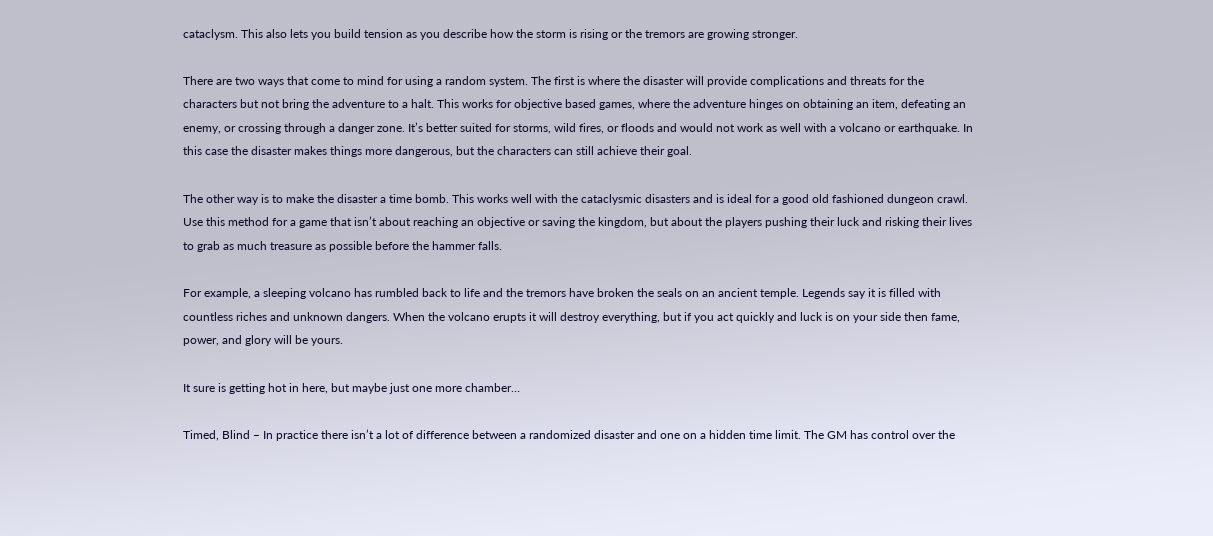cataclysm. This also lets you build tension as you describe how the storm is rising or the tremors are growing stronger.

There are two ways that come to mind for using a random system. The first is where the disaster will provide complications and threats for the characters but not bring the adventure to a halt. This works for objective based games, where the adventure hinges on obtaining an item, defeating an enemy, or crossing through a danger zone. It’s better suited for storms, wild fires, or floods and would not work as well with a volcano or earthquake. In this case the disaster makes things more dangerous, but the characters can still achieve their goal.

The other way is to make the disaster a time bomb. This works well with the cataclysmic disasters and is ideal for a good old fashioned dungeon crawl. Use this method for a game that isn’t about reaching an objective or saving the kingdom, but about the players pushing their luck and risking their lives to grab as much treasure as possible before the hammer falls.

For example, a sleeping volcano has rumbled back to life and the tremors have broken the seals on an ancient temple. Legends say it is filled with countless riches and unknown dangers. When the volcano erupts it will destroy everything, but if you act quickly and luck is on your side then fame, power, and glory will be yours.

It sure is getting hot in here, but maybe just one more chamber…

Timed, Blind – In practice there isn’t a lot of difference between a randomized disaster and one on a hidden time limit. The GM has control over the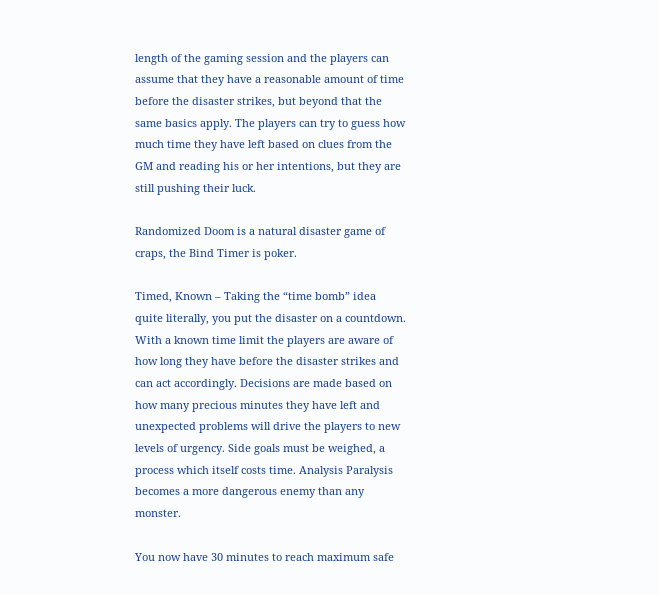length of the gaming session and the players can assume that they have a reasonable amount of time before the disaster strikes, but beyond that the same basics apply. The players can try to guess how much time they have left based on clues from the GM and reading his or her intentions, but they are still pushing their luck.

Randomized Doom is a natural disaster game of craps, the Bind Timer is poker.

Timed, Known – Taking the “time bomb” idea quite literally, you put the disaster on a countdown. With a known time limit the players are aware of how long they have before the disaster strikes and can act accordingly. Decisions are made based on how many precious minutes they have left and unexpected problems will drive the players to new levels of urgency. Side goals must be weighed, a process which itself costs time. Analysis Paralysis becomes a more dangerous enemy than any monster.

You now have 30 minutes to reach maximum safe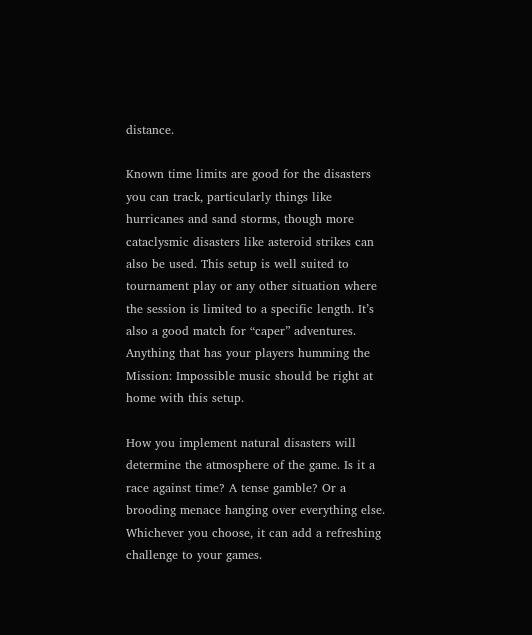distance.

Known time limits are good for the disasters you can track, particularly things like hurricanes and sand storms, though more cataclysmic disasters like asteroid strikes can also be used. This setup is well suited to tournament play or any other situation where the session is limited to a specific length. It’s also a good match for “caper” adventures. Anything that has your players humming the Mission: Impossible music should be right at home with this setup.

How you implement natural disasters will determine the atmosphere of the game. Is it a race against time? A tense gamble? Or a brooding menace hanging over everything else. Whichever you choose, it can add a refreshing challenge to your games.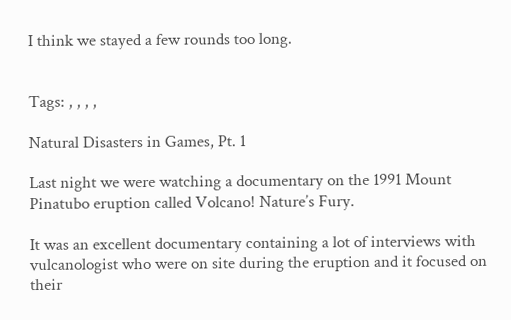I think we stayed a few rounds too long.


Tags: , , , ,

Natural Disasters in Games, Pt. 1

Last night we were watching a documentary on the 1991 Mount Pinatubo eruption called Volcano! Nature’s Fury.

It was an excellent documentary containing a lot of interviews with vulcanologist who were on site during the eruption and it focused on their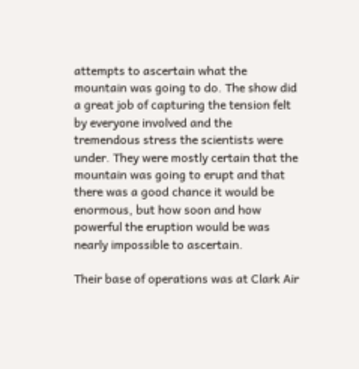attempts to ascertain what the mountain was going to do. The show did a great job of capturing the tension felt by everyone involved and the tremendous stress the scientists were under. They were mostly certain that the mountain was going to erupt and that there was a good chance it would be enormous, but how soon and how powerful the eruption would be was nearly impossible to ascertain.

Their base of operations was at Clark Air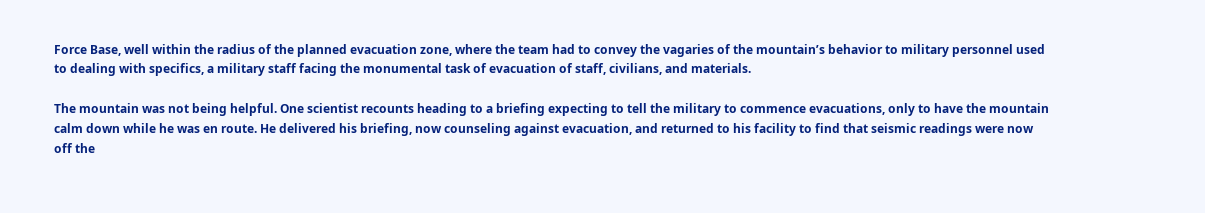Force Base, well within the radius of the planned evacuation zone, where the team had to convey the vagaries of the mountain’s behavior to military personnel used to dealing with specifics, a military staff facing the monumental task of evacuation of staff, civilians, and materials.

The mountain was not being helpful. One scientist recounts heading to a briefing expecting to tell the military to commence evacuations, only to have the mountain calm down while he was en route. He delivered his briefing, now counseling against evacuation, and returned to his facility to find that seismic readings were now off the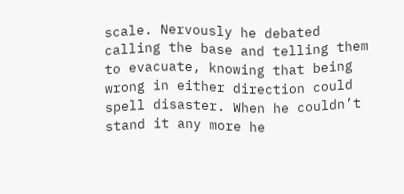scale. Nervously he debated calling the base and telling them to evacuate, knowing that being wrong in either direction could spell disaster. When he couldn’t stand it any more he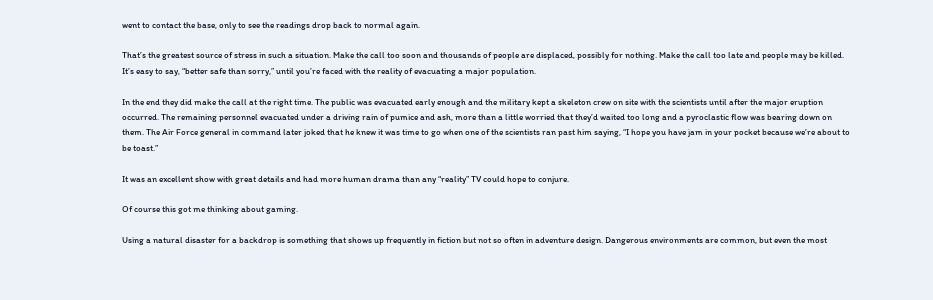went to contact the base, only to see the readings drop back to normal again.

That’s the greatest source of stress in such a situation. Make the call too soon and thousands of people are displaced, possibly for nothing. Make the call too late and people may be killed. It’s easy to say, “better safe than sorry,” until you’re faced with the reality of evacuating a major population.

In the end they did make the call at the right time. The public was evacuated early enough and the military kept a skeleton crew on site with the scientists until after the major eruption occurred. The remaining personnel evacuated under a driving rain of pumice and ash, more than a little worried that they’d waited too long and a pyroclastic flow was bearing down on them. The Air Force general in command later joked that he knew it was time to go when one of the scientists ran past him saying, “I hope you have jam in your pocket because we’re about to be toast.”

It was an excellent show with great details and had more human drama than any “reality” TV could hope to conjure.

Of course this got me thinking about gaming.

Using a natural disaster for a backdrop is something that shows up frequently in fiction but not so often in adventure design. Dangerous environments are common, but even the most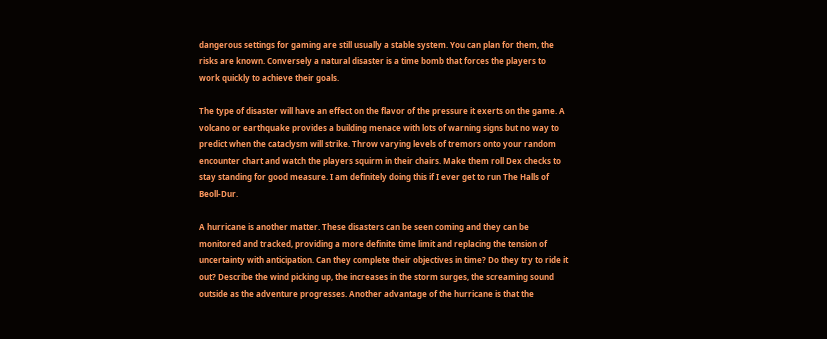dangerous settings for gaming are still usually a stable system. You can plan for them, the risks are known. Conversely a natural disaster is a time bomb that forces the players to work quickly to achieve their goals.

The type of disaster will have an effect on the flavor of the pressure it exerts on the game. A volcano or earthquake provides a building menace with lots of warning signs but no way to predict when the cataclysm will strike. Throw varying levels of tremors onto your random encounter chart and watch the players squirm in their chairs. Make them roll Dex checks to stay standing for good measure. I am definitely doing this if I ever get to run The Halls of Beoll-Dur.

A hurricane is another matter. These disasters can be seen coming and they can be monitored and tracked, providing a more definite time limit and replacing the tension of uncertainty with anticipation. Can they complete their objectives in time? Do they try to ride it out? Describe the wind picking up, the increases in the storm surges, the screaming sound outside as the adventure progresses. Another advantage of the hurricane is that the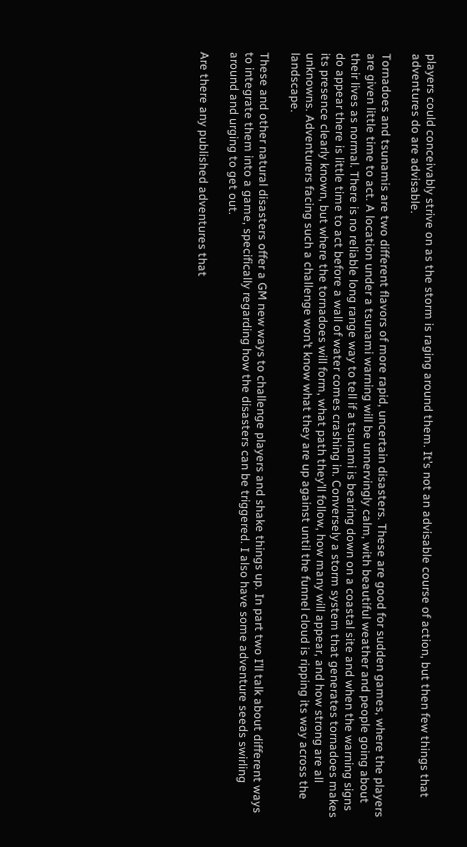players could conceivably strive on as the storm is raging around them. It’s not an advisable course of action, but then few things that adventures do are advisable.

Tornadoes and tsunamis are two different flavors of more rapid, uncertain disasters. These are good for sudden games, where the players are given little time to act. A location under a tsunami warning will be unnervingly calm, with beautiful weather and people going about their lives as normal. There is no reliable long range way to tell if a tsunami is bearing down on a coastal site and when the warning signs do appear there is little time to act before a wall of water comes crashing in. Conversely a storm system that generates tornadoes makes its presence clearly known, but where the tornadoes will form, what path they’ll follow, how many will appear, and how strong are all unknowns. Adventurers facing such a challenge won’t know what they are up against until the funnel cloud is ripping its way across the landscape.

These and other natural disasters offer a GM new ways to challenge players and shake things up. In part two I’ll talk about different ways to integrate them into a game, specifically regarding how the disasters can be triggered. I also have some adventure seeds swirling around and urging to get out.

Are there any published adventures that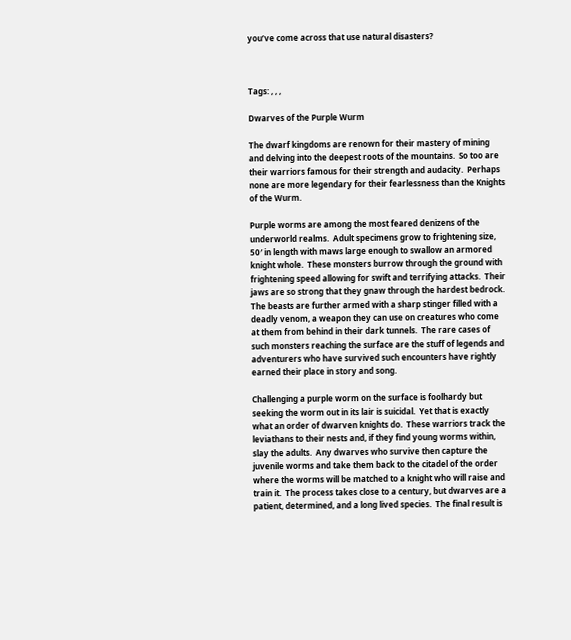you’ve come across that use natural disasters?



Tags: , , ,

Dwarves of the Purple Wurm

The dwarf kingdoms are renown for their mastery of mining and delving into the deepest roots of the mountains.  So too are their warriors famous for their strength and audacity.  Perhaps none are more legendary for their fearlessness than the Knights of the Wurm.

Purple worms are among the most feared denizens of the underworld realms.  Adult specimens grow to frightening size, 50′ in length with maws large enough to swallow an armored knight whole.  These monsters burrow through the ground with frightening speed allowing for swift and terrifying attacks.  Their jaws are so strong that they gnaw through the hardest bedrock.  The beasts are further armed with a sharp stinger filled with a deadly venom, a weapon they can use on creatures who come at them from behind in their dark tunnels.  The rare cases of such monsters reaching the surface are the stuff of legends and adventurers who have survived such encounters have rightly earned their place in story and song.

Challenging a purple worm on the surface is foolhardy but seeking the worm out in its lair is suicidal.  Yet that is exactly what an order of dwarven knights do.  These warriors track the leviathans to their nests and, if they find young worms within, slay the adults.  Any dwarves who survive then capture the juvenile worms and take them back to the citadel of the order where the worms will be matched to a knight who will raise and train it.  The process takes close to a century, but dwarves are a patient, determined, and a long lived species.  The final result is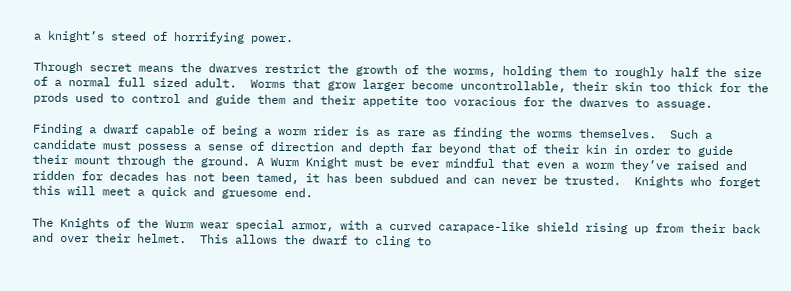a knight’s steed of horrifying power.

Through secret means the dwarves restrict the growth of the worms, holding them to roughly half the size of a normal full sized adult.  Worms that grow larger become uncontrollable, their skin too thick for the prods used to control and guide them and their appetite too voracious for the dwarves to assuage.

Finding a dwarf capable of being a worm rider is as rare as finding the worms themselves.  Such a candidate must possess a sense of direction and depth far beyond that of their kin in order to guide their mount through the ground. A Wurm Knight must be ever mindful that even a worm they’ve raised and ridden for decades has not been tamed, it has been subdued and can never be trusted.  Knights who forget this will meet a quick and gruesome end.

The Knights of the Wurm wear special armor, with a curved carapace-like shield rising up from their back and over their helmet.  This allows the dwarf to cling to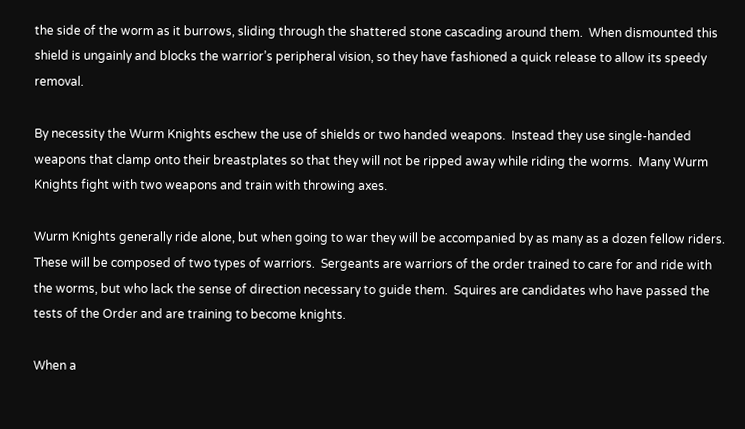the side of the worm as it burrows, sliding through the shattered stone cascading around them.  When dismounted this shield is ungainly and blocks the warrior’s peripheral vision, so they have fashioned a quick release to allow its speedy removal.

By necessity the Wurm Knights eschew the use of shields or two handed weapons.  Instead they use single-handed weapons that clamp onto their breastplates so that they will not be ripped away while riding the worms.  Many Wurm Knights fight with two weapons and train with throwing axes.

Wurm Knights generally ride alone, but when going to war they will be accompanied by as many as a dozen fellow riders.  These will be composed of two types of warriors.  Sergeants are warriors of the order trained to care for and ride with the worms, but who lack the sense of direction necessary to guide them.  Squires are candidates who have passed the tests of the Order and are training to become knights.

When a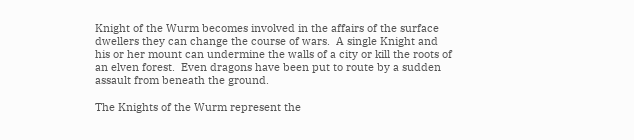Knight of the Wurm becomes involved in the affairs of the surface dwellers they can change the course of wars.  A single Knight and his or her mount can undermine the walls of a city or kill the roots of an elven forest.  Even dragons have been put to route by a sudden assault from beneath the ground.

The Knights of the Wurm represent the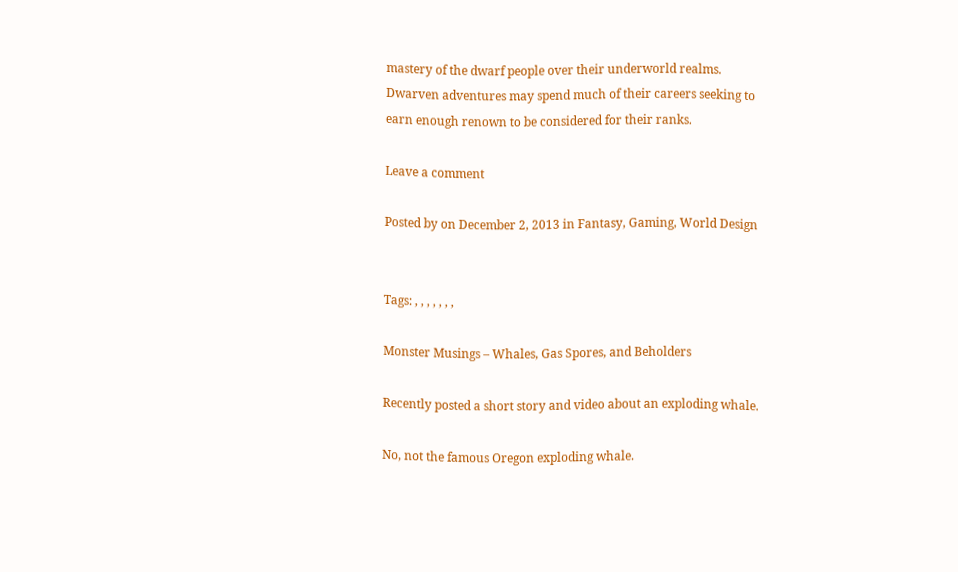mastery of the dwarf people over their underworld realms.  Dwarven adventures may spend much of their careers seeking to earn enough renown to be considered for their ranks.

Leave a comment

Posted by on December 2, 2013 in Fantasy, Gaming, World Design


Tags: , , , , , , ,

Monster Musings – Whales, Gas Spores, and Beholders

Recently posted a short story and video about an exploding whale.

No, not the famous Oregon exploding whale.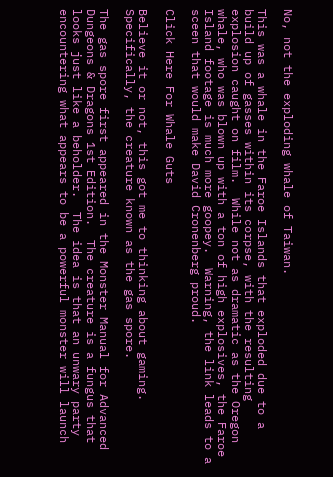No, not the exploding whale of Taiwan.

This was a whale in the Faroe Islands that exploded due to a build up of gasses within its corpse, with the resulting explosion caught on film.  While not as dramatic as the Oregon whale, who was blown up with a ton of high explosives, the Faroe Island footage is much more goopey.  Warning, the link leads to a sceen that would make David Cronenberg proud.

Click Here For Whale Guts

Believe it or not, this got me to thinking about gaming.  Specifically, the creature known as the gas spore.

The gas spore first appeared in the Monster Manual for Advanced Dungeons & Dragons 1st Edition.  The creature is a fungus that looks just like a beholder.  The idea is that an unwary party encountering what appears to be a powerful monster will launch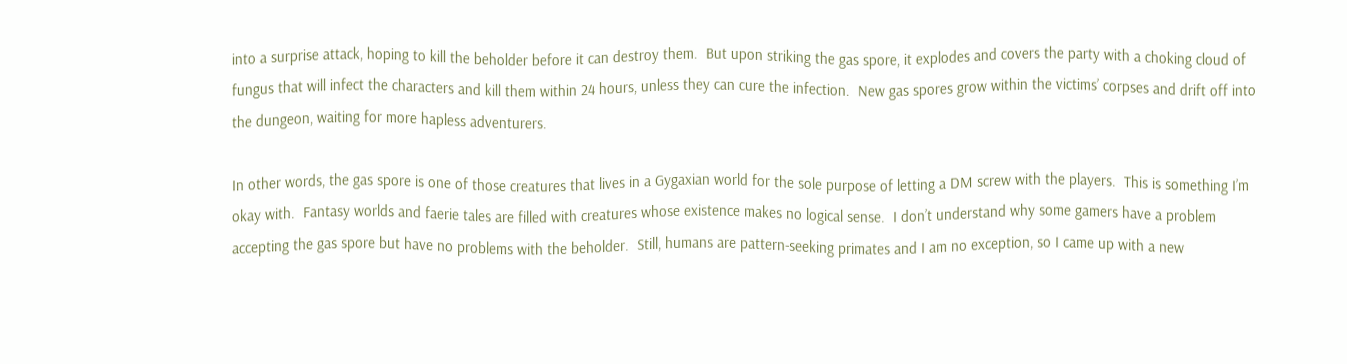into a surprise attack, hoping to kill the beholder before it can destroy them.  But upon striking the gas spore, it explodes and covers the party with a choking cloud of fungus that will infect the characters and kill them within 24 hours, unless they can cure the infection.  New gas spores grow within the victims’ corpses and drift off into the dungeon, waiting for more hapless adventurers.

In other words, the gas spore is one of those creatures that lives in a Gygaxian world for the sole purpose of letting a DM screw with the players.  This is something I’m okay with.  Fantasy worlds and faerie tales are filled with creatures whose existence makes no logical sense.  I don’t understand why some gamers have a problem accepting the gas spore but have no problems with the beholder.  Still, humans are pattern-seeking primates and I am no exception, so I came up with a new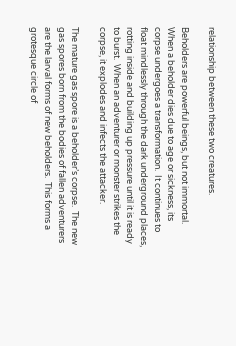relationship between these two creatures.

Beholders are powerful beings, but not immortal.  When a beholder dies due to age or sickness, its corpse undergoes a transformation.  It continues to float mindlessly through the dark underground places, rotting inside and building up pressure until it is ready to burst.  When an adventurer or monster strikes the corpse, it explodes and infects the attacker.

The mature gas spore is a beholder’s corpse.  The new gas spores born from the bodies of fallen adventurers are the larval forms of new beholders.  This forms a grotesque circle of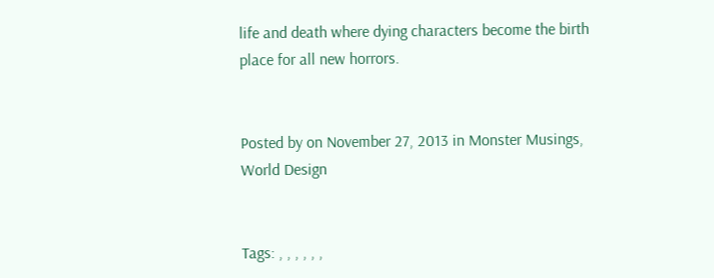life and death where dying characters become the birth place for all new horrors.


Posted by on November 27, 2013 in Monster Musings, World Design


Tags: , , , , , ,